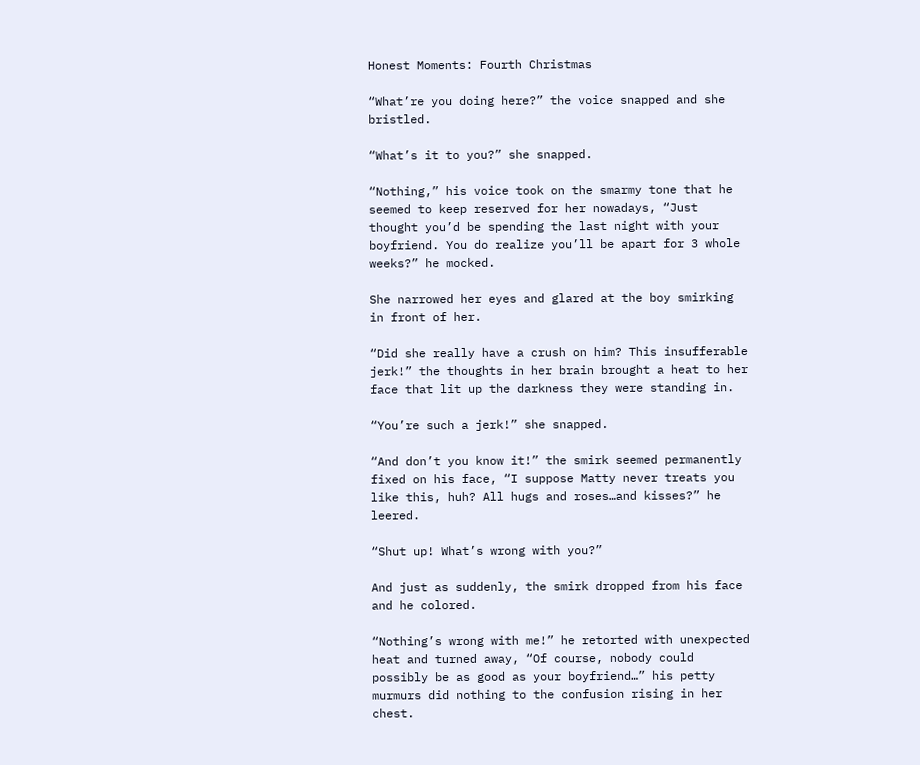Honest Moments: Fourth Christmas

“What’re you doing here?” the voice snapped and she bristled.

“What’s it to you?” she snapped.

“Nothing,” his voice took on the smarmy tone that he seemed to keep reserved for her nowadays, “Just thought you’d be spending the last night with your boyfriend. You do realize you’ll be apart for 3 whole weeks?” he mocked.

She narrowed her eyes and glared at the boy smirking in front of her.

“Did she really have a crush on him? This insufferable jerk!” the thoughts in her brain brought a heat to her face that lit up the darkness they were standing in.

“You’re such a jerk!” she snapped.

“And don’t you know it!” the smirk seemed permanently fixed on his face, “I suppose Matty never treats you like this, huh? All hugs and roses…and kisses?” he leered.

“Shut up! What’s wrong with you?”

And just as suddenly, the smirk dropped from his face and he colored.

“Nothing’s wrong with me!” he retorted with unexpected heat and turned away, “Of course, nobody could possibly be as good as your boyfriend…” his petty murmurs did nothing to the confusion rising in her chest.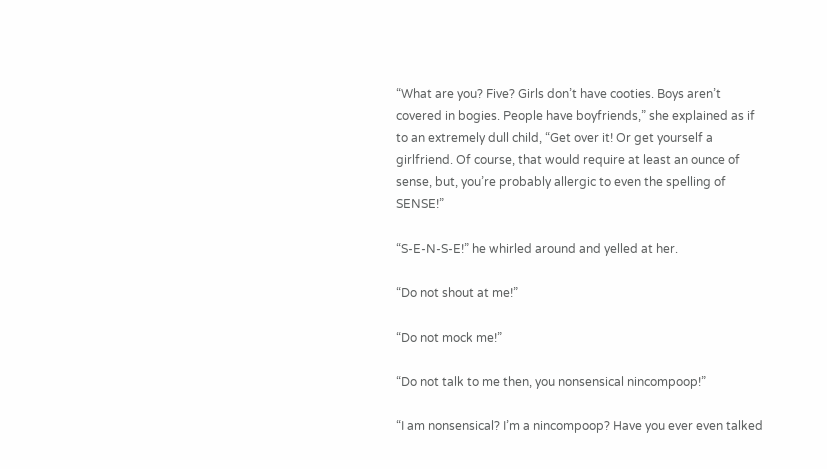“What are you? Five? Girls don’t have cooties. Boys aren’t covered in bogies. People have boyfriends,” she explained as if to an extremely dull child, “Get over it! Or get yourself a girlfriend. Of course, that would require at least an ounce of sense, but, you’re probably allergic to even the spelling of SENSE!”

“S-E-N-S-E!” he whirled around and yelled at her.

“Do not shout at me!”

“Do not mock me!”

“Do not talk to me then, you nonsensical nincompoop!”

“I am nonsensical? I’m a nincompoop? Have you ever even talked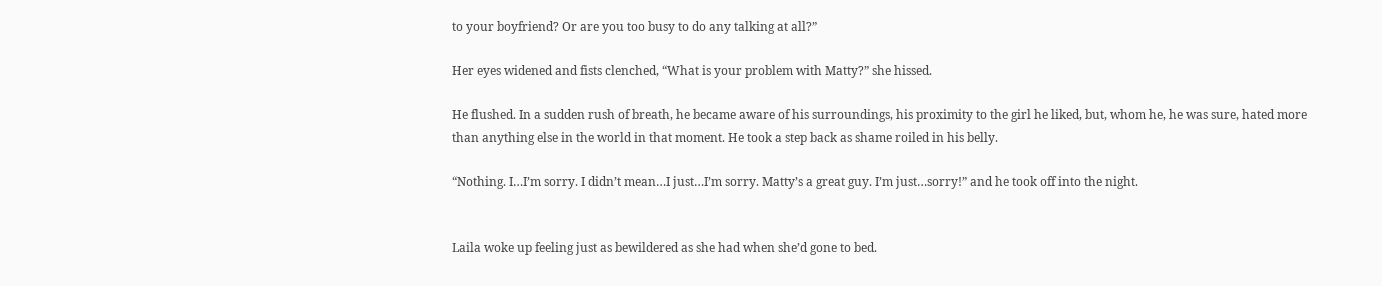to your boyfriend? Or are you too busy to do any talking at all?”

Her eyes widened and fists clenched, “What is your problem with Matty?” she hissed.

He flushed. In a sudden rush of breath, he became aware of his surroundings, his proximity to the girl he liked, but, whom he, he was sure, hated more than anything else in the world in that moment. He took a step back as shame roiled in his belly.

“Nothing. I…I’m sorry. I didn’t mean…I just…I’m sorry. Matty’s a great guy. I’m just…sorry!” and he took off into the night.


Laila woke up feeling just as bewildered as she had when she’d gone to bed.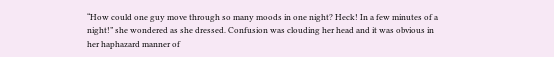“How could one guy move through so many moods in one night? Heck! In a few minutes of a night!” she wondered as she dressed. Confusion was clouding her head and it was obvious in her haphazard manner of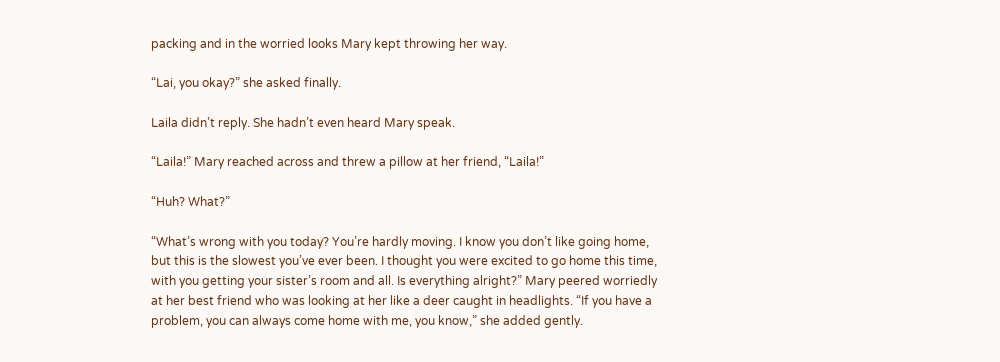packing and in the worried looks Mary kept throwing her way.

“Lai, you okay?” she asked finally.

Laila didn’t reply. She hadn’t even heard Mary speak.

“Laila!” Mary reached across and threw a pillow at her friend, “Laila!”

“Huh? What?”

“What’s wrong with you today? You’re hardly moving. I know you don’t like going home, but this is the slowest you’ve ever been. I thought you were excited to go home this time, with you getting your sister’s room and all. Is everything alright?” Mary peered worriedly at her best friend who was looking at her like a deer caught in headlights. “If you have a problem, you can always come home with me, you know,” she added gently.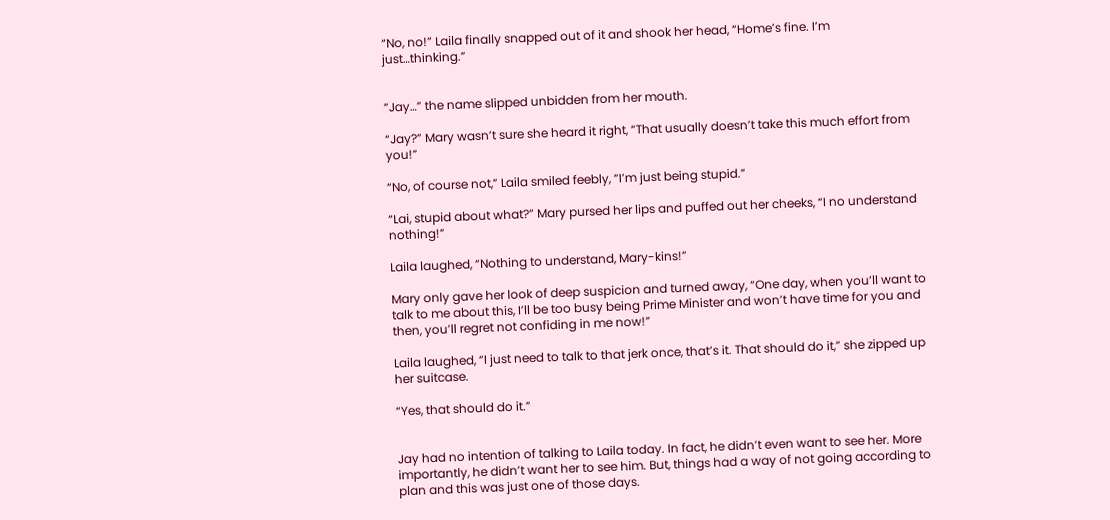“No, no!” Laila finally snapped out of it and shook her head, “Home’s fine. I’m just…thinking.”


“Jay…” the name slipped unbidden from her mouth.

“Jay?” Mary wasn’t sure she heard it right, “That usually doesn’t take this much effort from you!”

“No, of course not,” Laila smiled feebly, “I’m just being stupid.”

“Lai, stupid about what?” Mary pursed her lips and puffed out her cheeks, “I no understand nothing!”

Laila laughed, “Nothing to understand, Mary-kins!”

Mary only gave her look of deep suspicion and turned away, “One day, when you’ll want to talk to me about this, I’ll be too busy being Prime Minister and won’t have time for you and then, you’ll regret not confiding in me now!”

Laila laughed, “I just need to talk to that jerk once, that’s it. That should do it,” she zipped up her suitcase.

“Yes, that should do it.”


Jay had no intention of talking to Laila today. In fact, he didn’t even want to see her. More importantly, he didn’t want her to see him. But, things had a way of not going according to plan and this was just one of those days.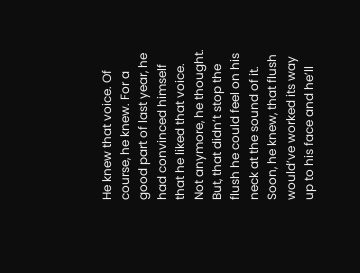He knew that voice. Of course, he knew. For a good part of last year, he had convinced himself that he liked that voice. Not anymore, he thought. But, that didn’t stop the flush he could feel on his neck at the sound of it. Soon, he knew, that flush would’ve worked its way up to his face and he’ll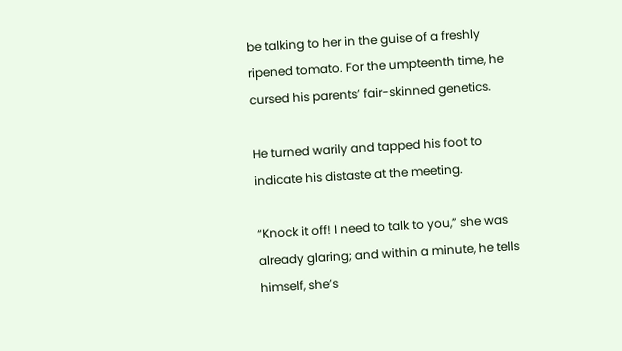be talking to her in the guise of a freshly ripened tomato. For the umpteenth time, he cursed his parents’ fair-skinned genetics.

He turned warily and tapped his foot to indicate his distaste at the meeting.

“Knock it off! I need to talk to you,” she was already glaring; and within a minute, he tells himself, she’s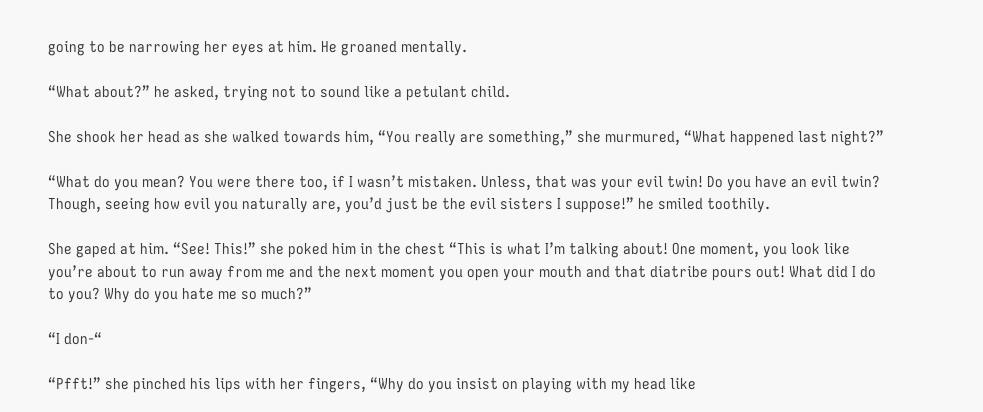going to be narrowing her eyes at him. He groaned mentally.

“What about?” he asked, trying not to sound like a petulant child.

She shook her head as she walked towards him, “You really are something,” she murmured, “What happened last night?”

“What do you mean? You were there too, if I wasn’t mistaken. Unless, that was your evil twin! Do you have an evil twin? Though, seeing how evil you naturally are, you’d just be the evil sisters I suppose!” he smiled toothily.

She gaped at him. “See! This!” she poked him in the chest “This is what I’m talking about! One moment, you look like you’re about to run away from me and the next moment you open your mouth and that diatribe pours out! What did I do to you? Why do you hate me so much?”

“I don-“

“Pfft!” she pinched his lips with her fingers, “Why do you insist on playing with my head like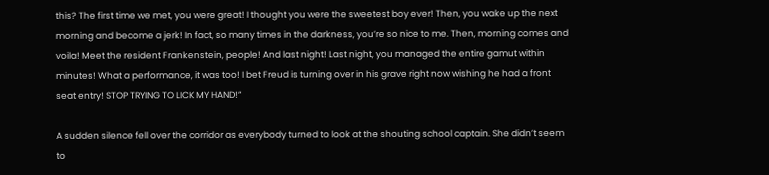this? The first time we met, you were great! I thought you were the sweetest boy ever! Then, you wake up the next morning and become a jerk! In fact, so many times in the darkness, you’re so nice to me. Then, morning comes and voila! Meet the resident Frankenstein, people! And last night! Last night, you managed the entire gamut within minutes! What a performance, it was too! I bet Freud is turning over in his grave right now wishing he had a front seat entry! STOP TRYING TO LICK MY HAND!”

A sudden silence fell over the corridor as everybody turned to look at the shouting school captain. She didn’t seem to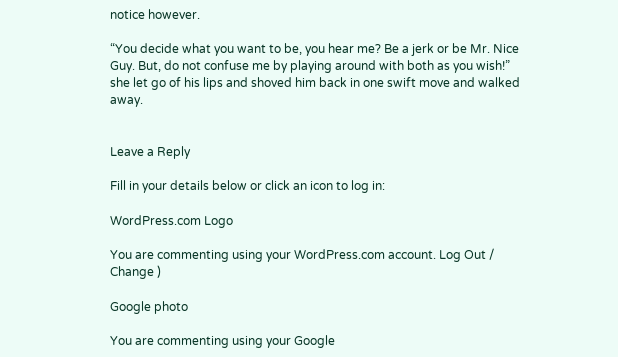notice however.

“You decide what you want to be, you hear me? Be a jerk or be Mr. Nice Guy. But, do not confuse me by playing around with both as you wish!” she let go of his lips and shoved him back in one swift move and walked away.


Leave a Reply

Fill in your details below or click an icon to log in:

WordPress.com Logo

You are commenting using your WordPress.com account. Log Out /  Change )

Google photo

You are commenting using your Google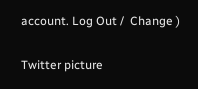account. Log Out /  Change )

Twitter picture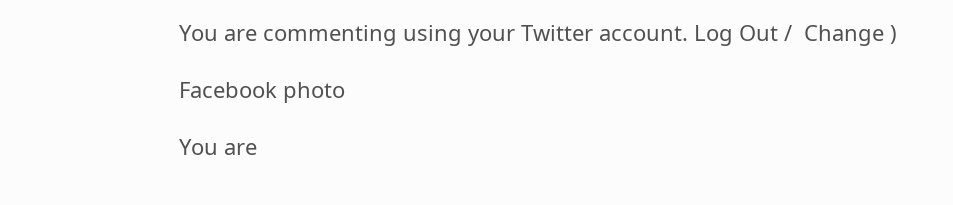You are commenting using your Twitter account. Log Out /  Change )

Facebook photo

You are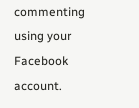commenting using your Facebook account.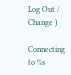Log Out /  Change )

Connecting to %s